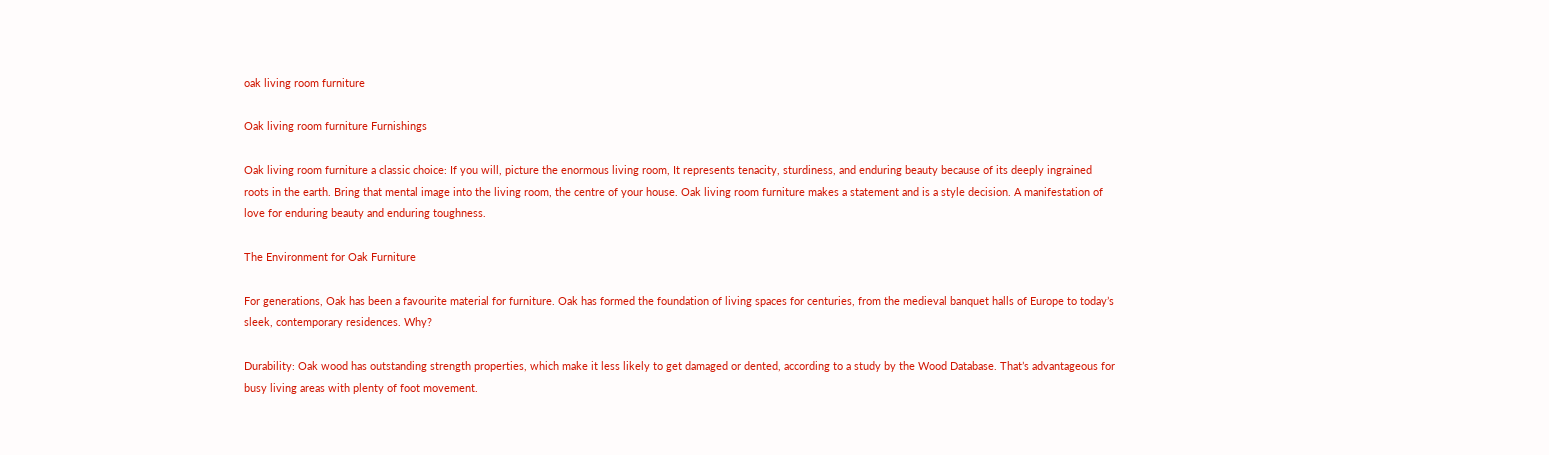oak living room furniture

Oak living room furniture Furnishings

Oak living room furniture a classic choice: If you will, picture the enormous living room, It represents tenacity, sturdiness, and enduring beauty because of its deeply ingrained roots in the earth. Bring that mental image into the living room, the centre of your house. Oak living room furniture makes a statement and is a style decision. A manifestation of love for enduring beauty and enduring toughness.

The Environment for Oak Furniture

For generations, Oak has been a favourite material for furniture. Oak has formed the foundation of living spaces for centuries, from the medieval banquet halls of Europe to today’s sleek, contemporary residences. Why?

Durability: Oak wood has outstanding strength properties, which make it less likely to get damaged or dented, according to a study by the Wood Database. That’s advantageous for busy living areas with plenty of foot movement.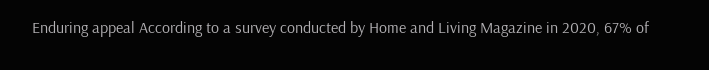Enduring appeal According to a survey conducted by Home and Living Magazine in 2020, 67% of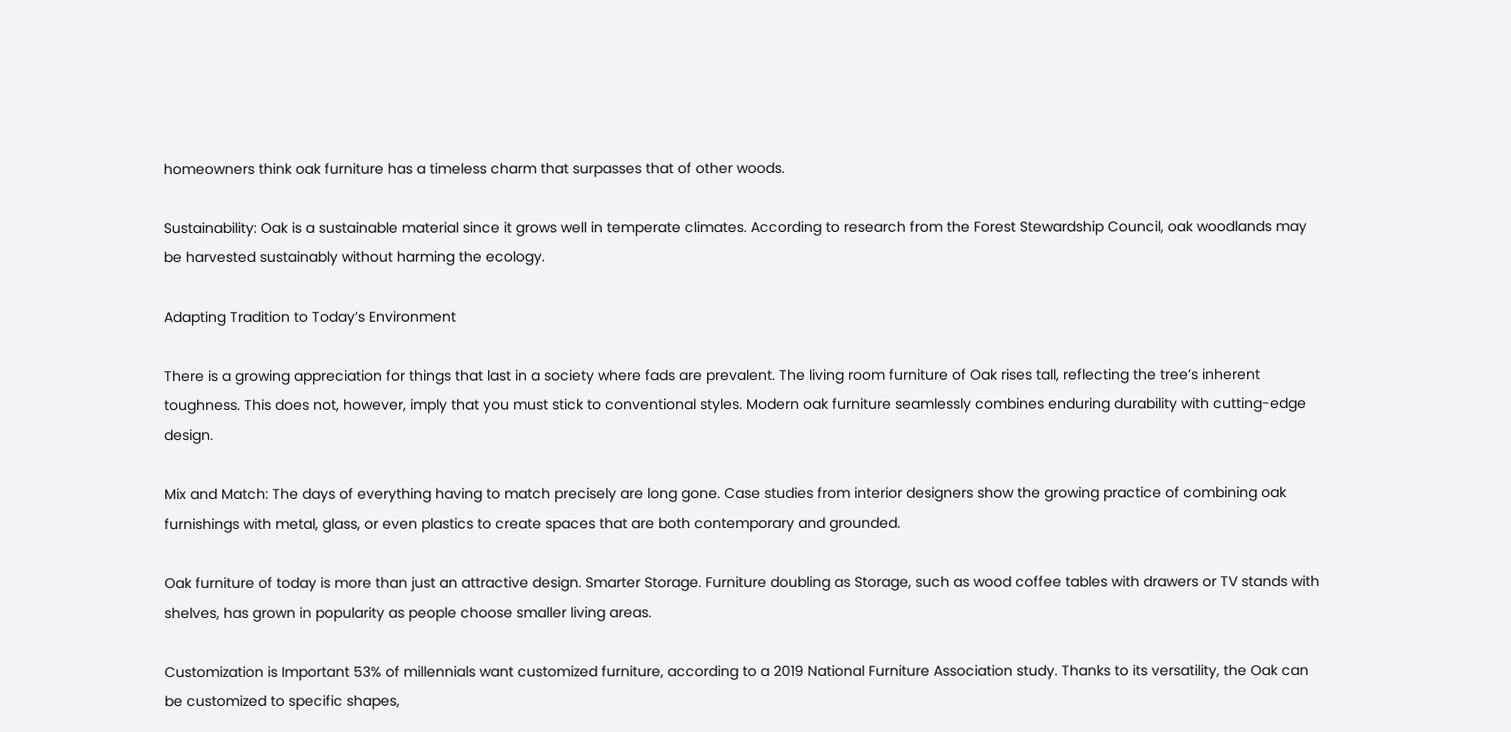homeowners think oak furniture has a timeless charm that surpasses that of other woods.

Sustainability: Oak is a sustainable material since it grows well in temperate climates. According to research from the Forest Stewardship Council, oak woodlands may be harvested sustainably without harming the ecology.

Adapting Tradition to Today’s Environment

There is a growing appreciation for things that last in a society where fads are prevalent. The living room furniture of Oak rises tall, reflecting the tree’s inherent toughness. This does not, however, imply that you must stick to conventional styles. Modern oak furniture seamlessly combines enduring durability with cutting-edge design.

Mix and Match: The days of everything having to match precisely are long gone. Case studies from interior designers show the growing practice of combining oak furnishings with metal, glass, or even plastics to create spaces that are both contemporary and grounded.

Oak furniture of today is more than just an attractive design. Smarter Storage. Furniture doubling as Storage, such as wood coffee tables with drawers or TV stands with shelves, has grown in popularity as people choose smaller living areas.

Customization is Important 53% of millennials want customized furniture, according to a 2019 National Furniture Association study. Thanks to its versatility, the Oak can be customized to specific shapes,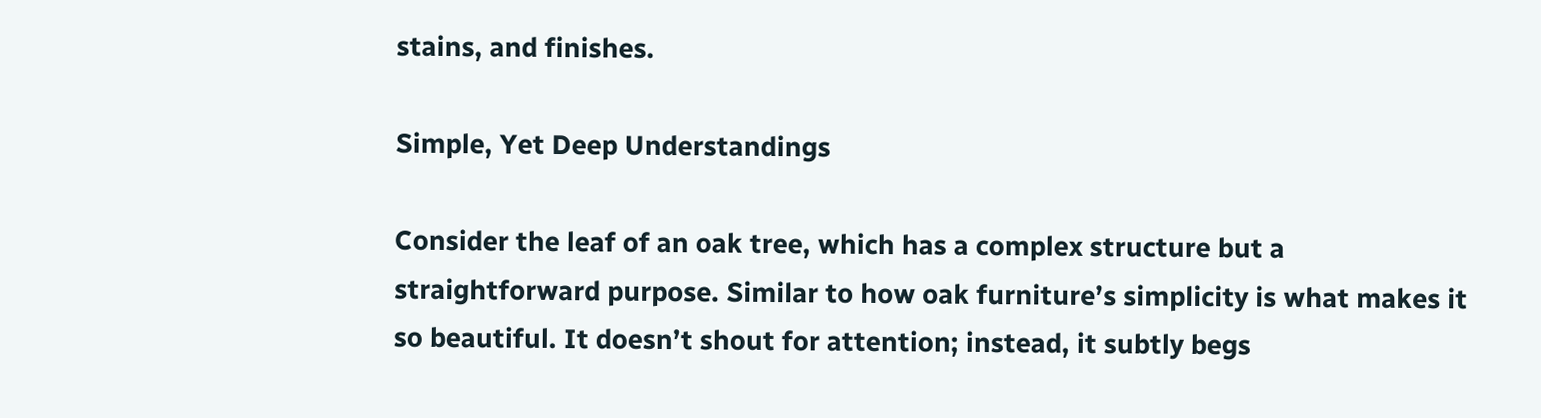stains, and finishes.

Simple, Yet Deep Understandings

Consider the leaf of an oak tree, which has a complex structure but a straightforward purpose. Similar to how oak furniture’s simplicity is what makes it so beautiful. It doesn’t shout for attention; instead, it subtly begs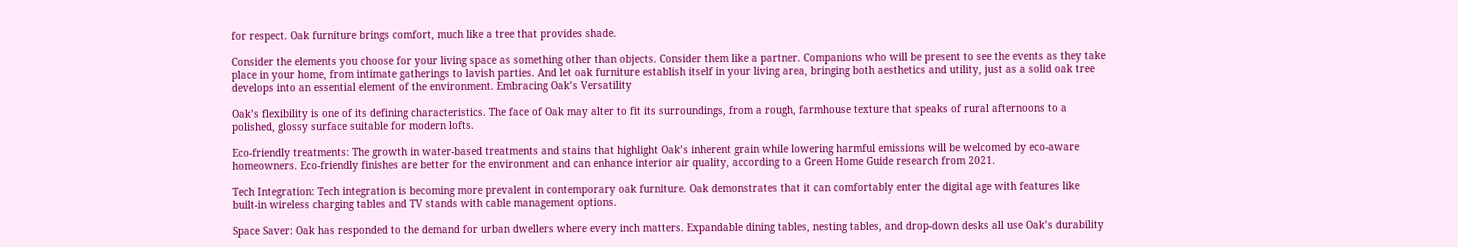for respect. Oak furniture brings comfort, much like a tree that provides shade.

Consider the elements you choose for your living space as something other than objects. Consider them like a partner. Companions who will be present to see the events as they take place in your home, from intimate gatherings to lavish parties. And let oak furniture establish itself in your living area, bringing both aesthetics and utility, just as a solid oak tree develops into an essential element of the environment. Embracing Oak’s Versatility

Oak’s flexibility is one of its defining characteristics. The face of Oak may alter to fit its surroundings, from a rough, farmhouse texture that speaks of rural afternoons to a polished, glossy surface suitable for modern lofts.

Eco-friendly treatments: The growth in water-based treatments and stains that highlight Oak’s inherent grain while lowering harmful emissions will be welcomed by eco-aware homeowners. Eco-friendly finishes are better for the environment and can enhance interior air quality, according to a Green Home Guide research from 2021.

Tech Integration: Tech integration is becoming more prevalent in contemporary oak furniture. Oak demonstrates that it can comfortably enter the digital age with features like built-in wireless charging tables and TV stands with cable management options.

Space Saver: Oak has responded to the demand for urban dwellers where every inch matters. Expandable dining tables, nesting tables, and drop-down desks all use Oak’s durability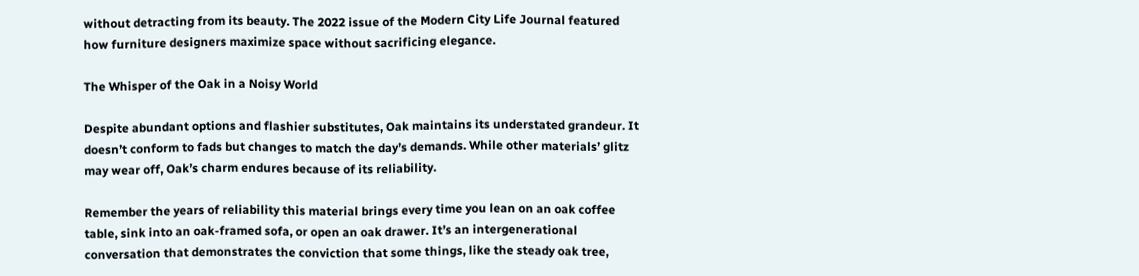without detracting from its beauty. The 2022 issue of the Modern City Life Journal featured how furniture designers maximize space without sacrificing elegance.

The Whisper of the Oak in a Noisy World

Despite abundant options and flashier substitutes, Oak maintains its understated grandeur. It doesn’t conform to fads but changes to match the day’s demands. While other materials’ glitz may wear off, Oak’s charm endures because of its reliability.

Remember the years of reliability this material brings every time you lean on an oak coffee table, sink into an oak-framed sofa, or open an oak drawer. It’s an intergenerational conversation that demonstrates the conviction that some things, like the steady oak tree,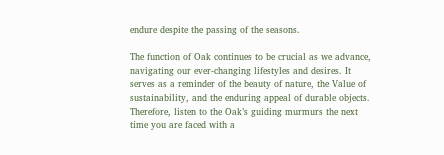endure despite the passing of the seasons.

The function of Oak continues to be crucial as we advance, navigating our ever-changing lifestyles and desires. It serves as a reminder of the beauty of nature, the Value of sustainability, and the enduring appeal of durable objects. Therefore, listen to the Oak’s guiding murmurs the next time you are faced with a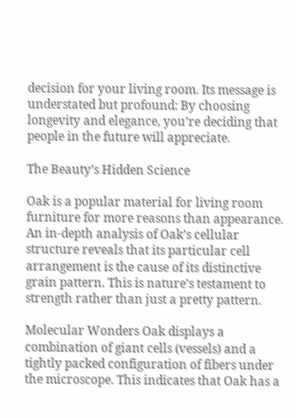decision for your living room. Its message is understated but profound: By choosing longevity and elegance, you’re deciding that people in the future will appreciate.

The Beauty’s Hidden Science

Oak is a popular material for living room furniture for more reasons than appearance. An in-depth analysis of Oak’s cellular structure reveals that its particular cell arrangement is the cause of its distinctive grain pattern. This is nature’s testament to strength rather than just a pretty pattern.

Molecular Wonders Oak displays a combination of giant cells (vessels) and a tightly packed configuration of fibers under the microscope. This indicates that Oak has a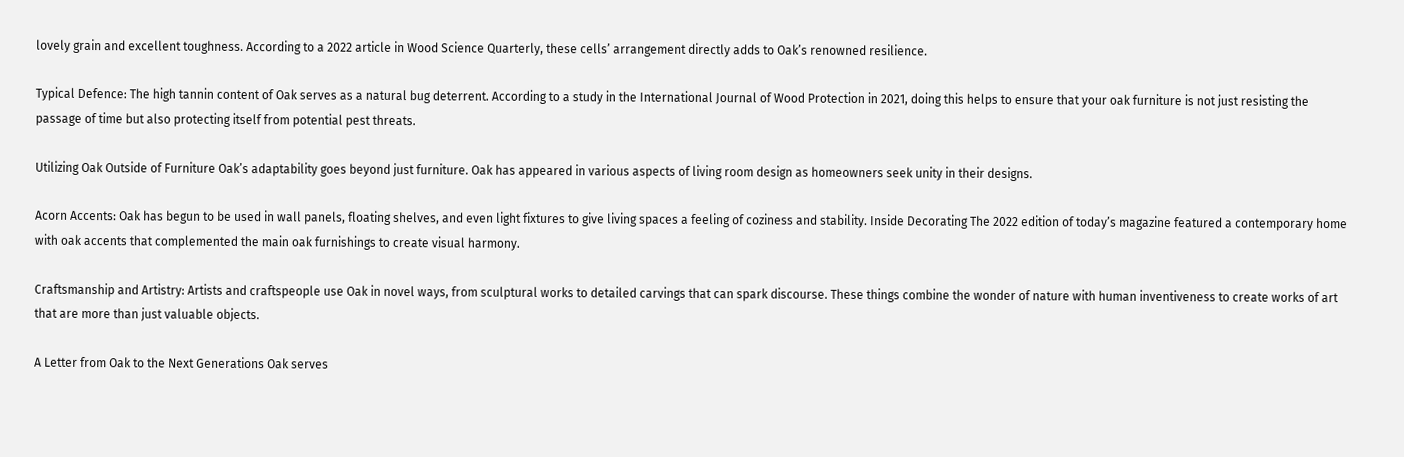lovely grain and excellent toughness. According to a 2022 article in Wood Science Quarterly, these cells’ arrangement directly adds to Oak’s renowned resilience.

Typical Defence: The high tannin content of Oak serves as a natural bug deterrent. According to a study in the International Journal of Wood Protection in 2021, doing this helps to ensure that your oak furniture is not just resisting the passage of time but also protecting itself from potential pest threats.

Utilizing Oak Outside of Furniture Oak’s adaptability goes beyond just furniture. Oak has appeared in various aspects of living room design as homeowners seek unity in their designs.

Acorn Accents: Oak has begun to be used in wall panels, floating shelves, and even light fixtures to give living spaces a feeling of coziness and stability. Inside Decorating The 2022 edition of today’s magazine featured a contemporary home with oak accents that complemented the main oak furnishings to create visual harmony.

Craftsmanship and Artistry: Artists and craftspeople use Oak in novel ways, from sculptural works to detailed carvings that can spark discourse. These things combine the wonder of nature with human inventiveness to create works of art that are more than just valuable objects.

A Letter from Oak to the Next Generations Oak serves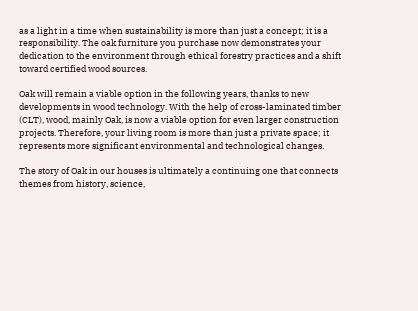as a light in a time when sustainability is more than just a concept; it is a responsibility. The oak furniture you purchase now demonstrates your dedication to the environment through ethical forestry practices and a shift toward certified wood sources.

Oak will remain a viable option in the following years, thanks to new developments in wood technology. With the help of cross-laminated timber (CLT), wood, mainly Oak, is now a viable option for even larger construction projects. Therefore, your living room is more than just a private space; it represents more significant environmental and technological changes.

The story of Oak in our houses is ultimately a continuing one that connects themes from history, science,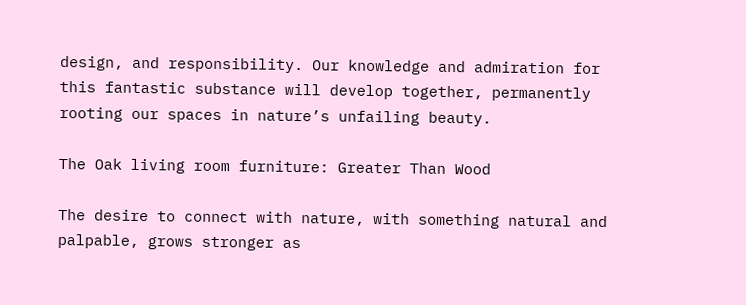design, and responsibility. Our knowledge and admiration for this fantastic substance will develop together, permanently rooting our spaces in nature’s unfailing beauty.

The Oak living room furniture: Greater Than Wood

The desire to connect with nature, with something natural and palpable, grows stronger as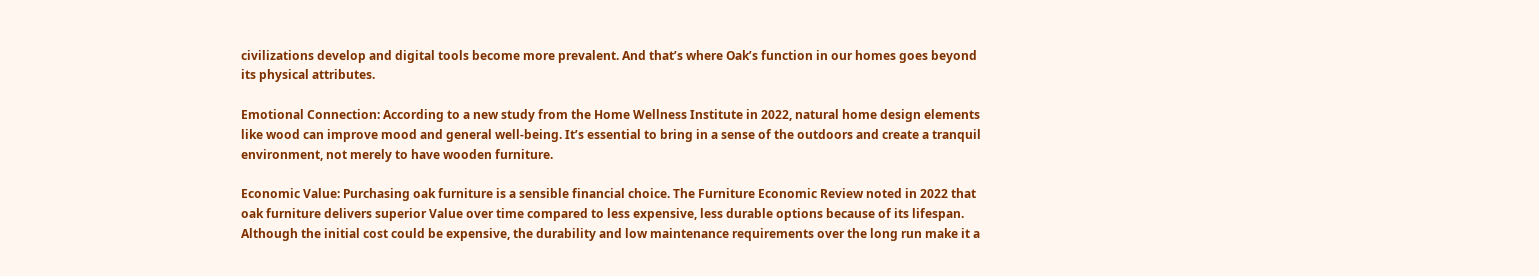civilizations develop and digital tools become more prevalent. And that’s where Oak’s function in our homes goes beyond its physical attributes.

Emotional Connection: According to a new study from the Home Wellness Institute in 2022, natural home design elements like wood can improve mood and general well-being. It’s essential to bring in a sense of the outdoors and create a tranquil environment, not merely to have wooden furniture.

Economic Value: Purchasing oak furniture is a sensible financial choice. The Furniture Economic Review noted in 2022 that oak furniture delivers superior Value over time compared to less expensive, less durable options because of its lifespan. Although the initial cost could be expensive, the durability and low maintenance requirements over the long run make it a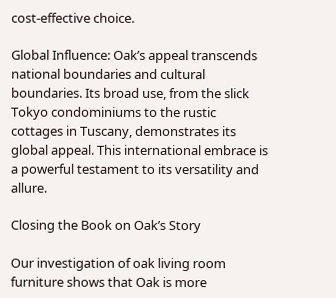cost-effective choice.

Global Influence: Oak’s appeal transcends national boundaries and cultural boundaries. Its broad use, from the slick Tokyo condominiums to the rustic cottages in Tuscany, demonstrates its global appeal. This international embrace is a powerful testament to its versatility and allure.

Closing the Book on Oak’s Story

Our investigation of oak living room furniture shows that Oak is more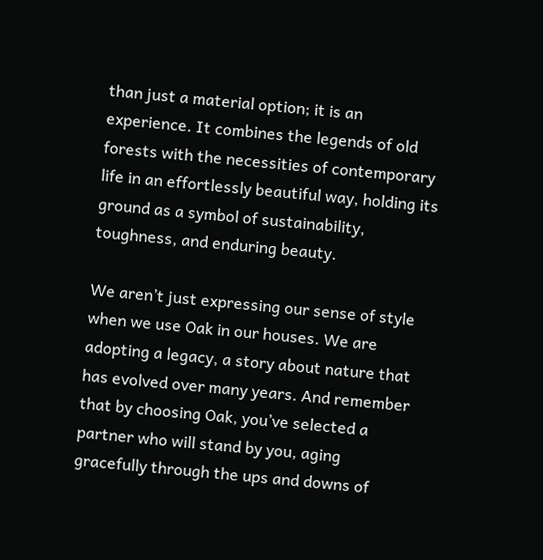than just a material option; it is an experience. It combines the legends of old forests with the necessities of contemporary life in an effortlessly beautiful way, holding its ground as a symbol of sustainability, toughness, and enduring beauty.

We aren’t just expressing our sense of style when we use Oak in our houses. We are adopting a legacy, a story about nature that has evolved over many years. And remember that by choosing Oak, you’ve selected a partner who will stand by you, aging gracefully through the ups and downs of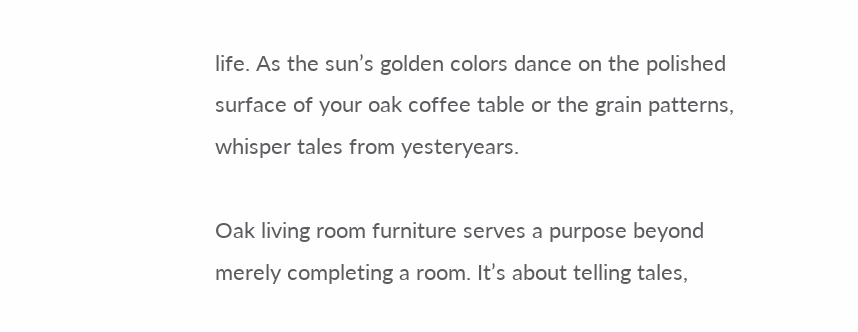life. As the sun’s golden colors dance on the polished surface of your oak coffee table or the grain patterns, whisper tales from yesteryears.

Oak living room furniture serves a purpose beyond merely completing a room. It’s about telling tales,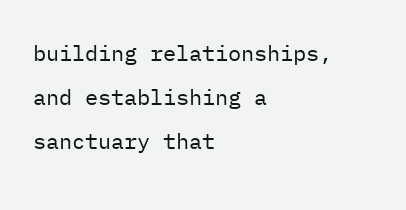building relationships, and establishing a sanctuary that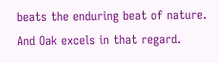beats the enduring beat of nature. And Oak excels in that regard.